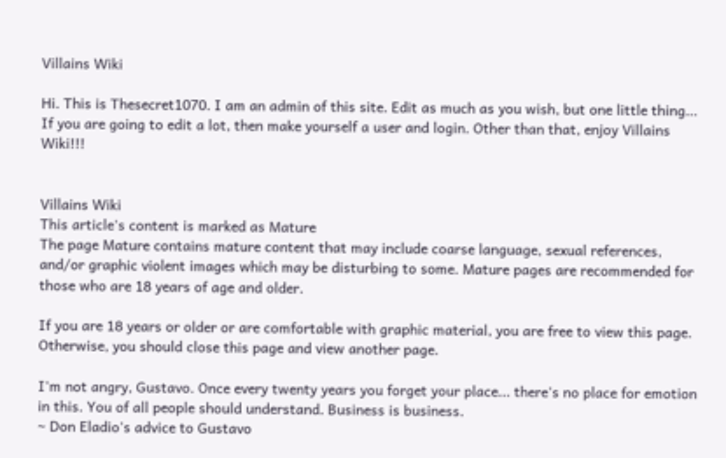Villains Wiki

Hi. This is Thesecret1070. I am an admin of this site. Edit as much as you wish, but one little thing... If you are going to edit a lot, then make yourself a user and login. Other than that, enjoy Villains Wiki!!!


Villains Wiki
This article's content is marked as Mature
The page Mature contains mature content that may include coarse language, sexual references, and/or graphic violent images which may be disturbing to some. Mature pages are recommended for those who are 18 years of age and older.

If you are 18 years or older or are comfortable with graphic material, you are free to view this page. Otherwise, you should close this page and view another page.

I'm not angry, Gustavo. Once every twenty years you forget your place... there's no place for emotion in this. You of all people should understand. Business is business.
~ Don Eladio's advice to Gustavo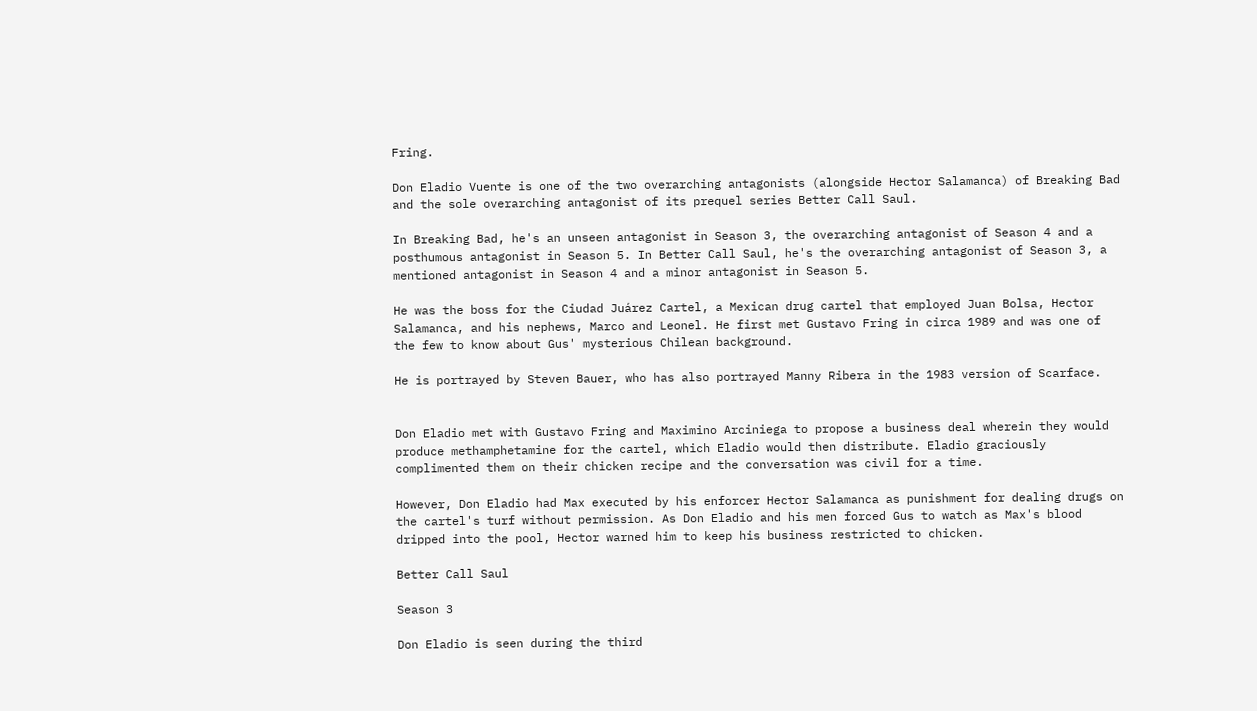Fring.

Don Eladio Vuente is one of the two overarching antagonists (alongside Hector Salamanca) of Breaking Bad and the sole overarching antagonist of its prequel series Better Call Saul.

In Breaking Bad, he's an unseen antagonist in Season 3, the overarching antagonist of Season 4 and a posthumous antagonist in Season 5. In Better Call Saul, he's the overarching antagonist of Season 3, a mentioned antagonist in Season 4 and a minor antagonist in Season 5.

He was the boss for the Ciudad Juárez Cartel, a Mexican drug cartel that employed Juan Bolsa, Hector Salamanca, and his nephews, Marco and Leonel. He first met Gustavo Fring in circa 1989 and was one of the few to know about Gus' mysterious Chilean background.

He is portrayed by Steven Bauer, who has also portrayed Manny Ribera in the 1983 version of Scarface.


Don Eladio met with Gustavo Fring and Maximino Arciniega to propose a business deal wherein they would produce methamphetamine for the cartel, which Eladio would then distribute. Eladio graciously complimented them on their chicken recipe and the conversation was civil for a time.

However, Don Eladio had Max executed by his enforcer Hector Salamanca as punishment for dealing drugs on the cartel's turf without permission. As Don Eladio and his men forced Gus to watch as Max's blood dripped into the pool, Hector warned him to keep his business restricted to chicken.

Better Call Saul

Season 3

Don Eladio is seen during the third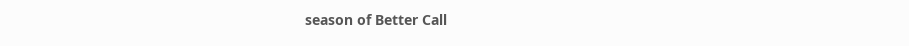season of Better Call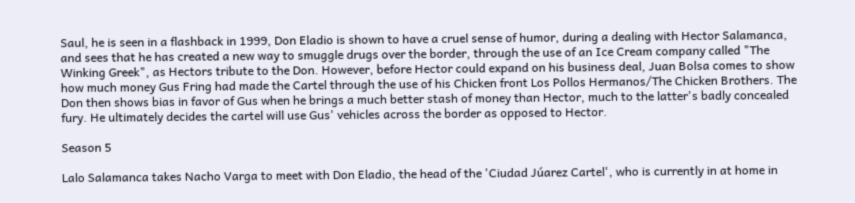Saul, he is seen in a flashback in 1999, Don Eladio is shown to have a cruel sense of humor, during a dealing with Hector Salamanca, and sees that he has created a new way to smuggle drugs over the border, through the use of an Ice Cream company called "The Winking Greek", as Hectors tribute to the Don. However, before Hector could expand on his business deal, Juan Bolsa comes to show how much money Gus Fring had made the Cartel through the use of his Chicken front Los Pollos Hermanos/The Chicken Brothers. The Don then shows bias in favor of Gus when he brings a much better stash of money than Hector, much to the latter's badly concealed fury. He ultimately decides the cartel will use Gus' vehicles across the border as opposed to Hector.

Season 5

Lalo Salamanca takes Nacho Varga to meet with Don Eladio, the head of the 'Ciudad Júarez Cartel', who is currently in at home in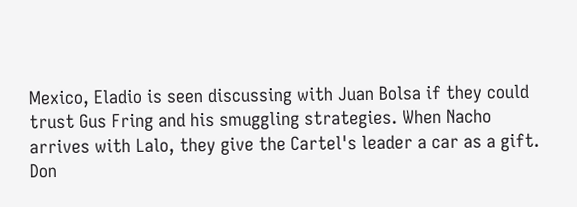Mexico, Eladio is seen discussing with Juan Bolsa if they could trust Gus Fring and his smuggling strategies. When Nacho arrives with Lalo, they give the Cartel's leader a car as a gift. Don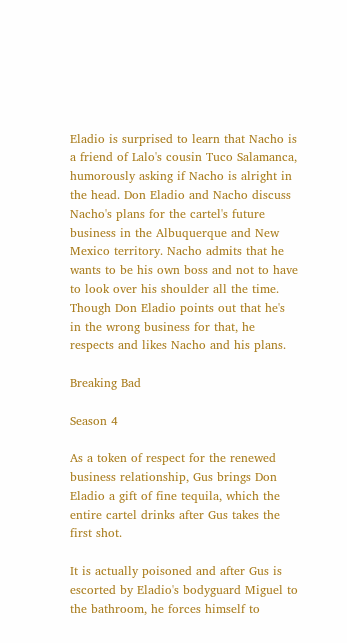Eladio is surprised to learn that Nacho is a friend of Lalo's cousin Tuco Salamanca, humorously asking if Nacho is alright in the head. Don Eladio and Nacho discuss Nacho's plans for the cartel's future business in the Albuquerque and New Mexico territory. Nacho admits that he wants to be his own boss and not to have to look over his shoulder all the time. Though Don Eladio points out that he's in the wrong business for that, he respects and likes Nacho and his plans.

Breaking Bad

Season 4

As a token of respect for the renewed business relationship, Gus brings Don Eladio a gift of fine tequila, which the entire cartel drinks after Gus takes the first shot.

It is actually poisoned and after Gus is escorted by Eladio's bodyguard Miguel to the bathroom, he forces himself to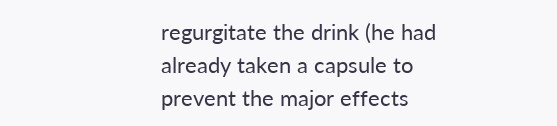regurgitate the drink (he had already taken a capsule to prevent the major effects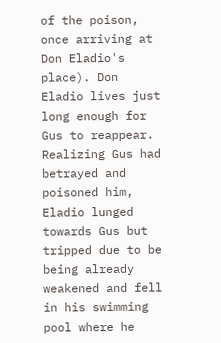of the poison, once arriving at Don Eladio's place). Don Eladio lives just long enough for Gus to reappear. Realizing Gus had betrayed and poisoned him, Eladio lunged towards Gus but tripped due to be being already weakened and fell in his swimming pool where he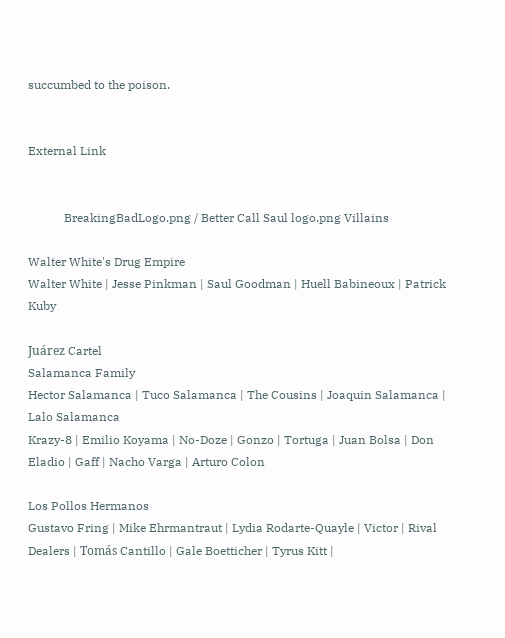succumbed to the poison.


External Link


            BreakingBadLogo.png / Better Call Saul logo.png Villains

Walter White's Drug Empire
Walter White | Jesse Pinkman | Saul Goodman | Huell Babineoux | Patrick Kuby

Juárez Cartel
Salamanca Family
Hector Salamanca | Tuco Salamanca | The Cousins | Joaquin Salamanca | Lalo Salamanca
Krazy-8 | Emilio Koyama | No-Doze | Gonzo | Tortuga | Juan Bolsa | Don Eladio | Gaff | Nacho Varga | Arturo Colon

Los Pollos Hermanos
Gustavo Fring | Mike Ehrmantraut | Lydia Rodarte-Quayle | Victor | Rival Dealers | Tomás Cantillo | Gale Boetticher | Tyrus Kitt |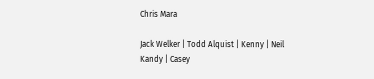Chris Mara

Jack Welker | Todd Alquist | Kenny | Neil Kandy | Casey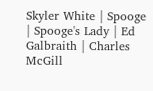Skyler White | Spooge | Spooge's Lady | Ed Galbraith | Charles McGill